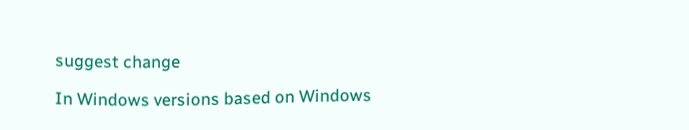suggest change

In Windows versions based on Windows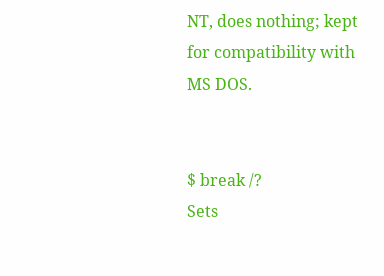NT, does nothing; kept for compatibility with MS DOS.


$ break /?
Sets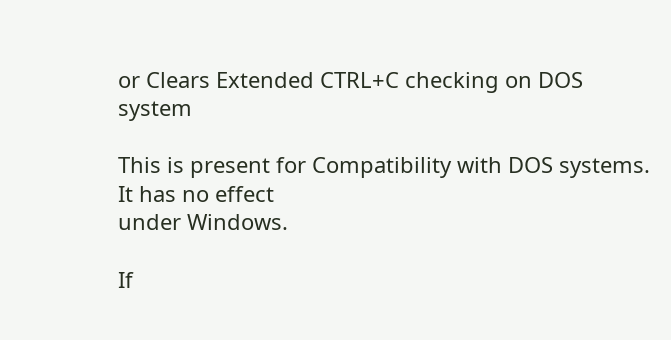or Clears Extended CTRL+C checking on DOS system

This is present for Compatibility with DOS systems. It has no effect
under Windows.

If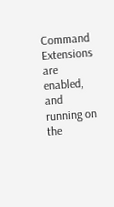Command Extensions are enabled, and running on the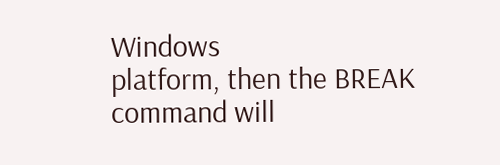Windows
platform, then the BREAK command will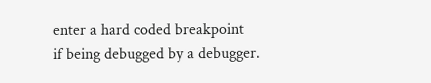enter a hard coded breakpoint
if being debugged by a debugger.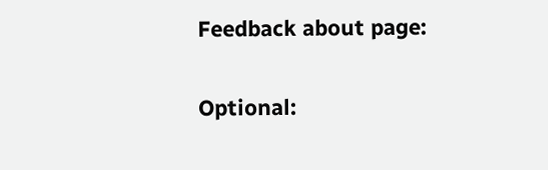Feedback about page:

Optional: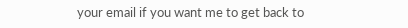your email if you want me to get back to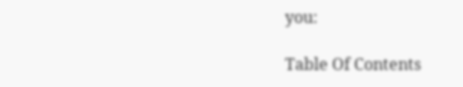you:

Table Of Contents